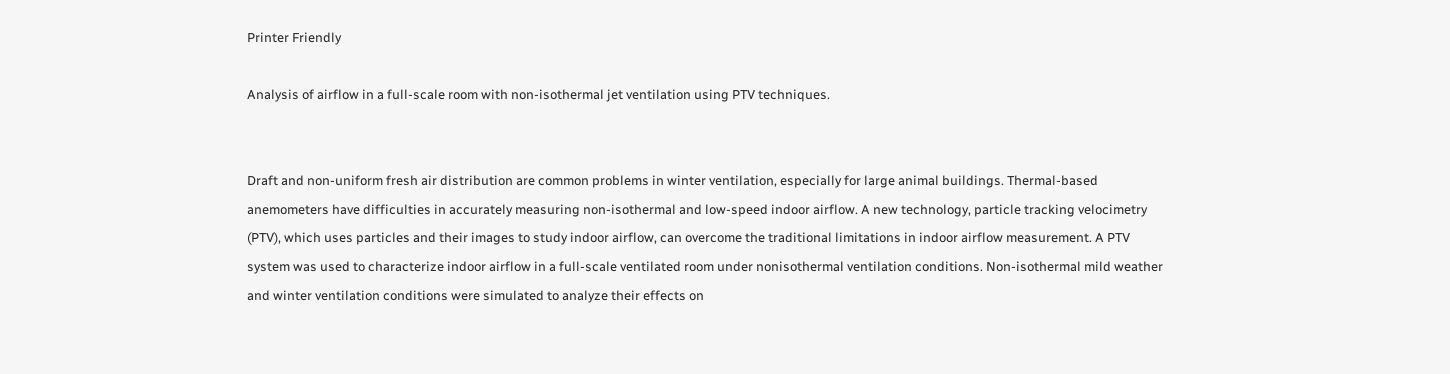Printer Friendly

Analysis of airflow in a full-scale room with non-isothermal jet ventilation using PTV techniques.


Draft and non-uniform fresh air distribution are common problems in winter ventilation, especially for large animal buildings. Thermal-based anemometers have difficulties in accurately measuring non-isothermal and low-speed indoor airflow. A new technology, particle tracking velocimetry (PTV), which uses particles and their images to study indoor airflow, can overcome the traditional limitations in indoor airflow measurement. A PTV system was used to characterize indoor airflow in a full-scale ventilated room under nonisothermal ventilation conditions. Non-isothermal mild weather and winter ventilation conditions were simulated to analyze their effects on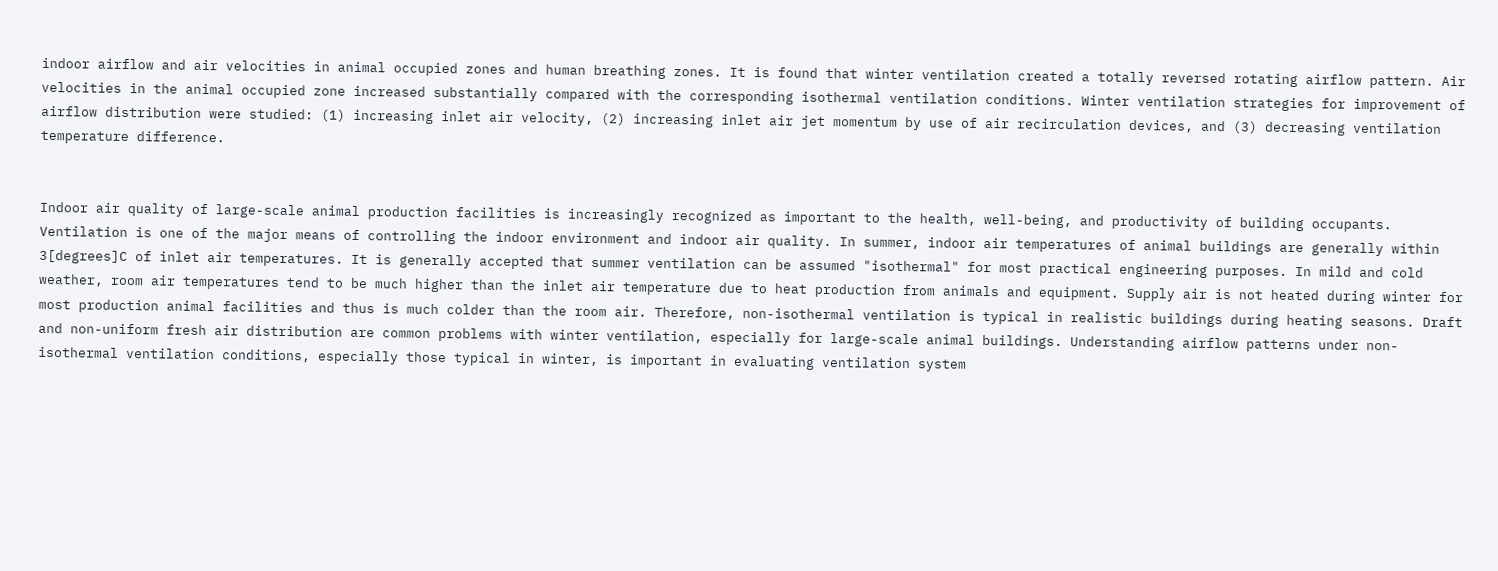indoor airflow and air velocities in animal occupied zones and human breathing zones. It is found that winter ventilation created a totally reversed rotating airflow pattern. Air velocities in the animal occupied zone increased substantially compared with the corresponding isothermal ventilation conditions. Winter ventilation strategies for improvement of airflow distribution were studied: (1) increasing inlet air velocity, (2) increasing inlet air jet momentum by use of air recirculation devices, and (3) decreasing ventilation temperature difference.


Indoor air quality of large-scale animal production facilities is increasingly recognized as important to the health, well-being, and productivity of building occupants. Ventilation is one of the major means of controlling the indoor environment and indoor air quality. In summer, indoor air temperatures of animal buildings are generally within 3[degrees]C of inlet air temperatures. It is generally accepted that summer ventilation can be assumed "isothermal" for most practical engineering purposes. In mild and cold weather, room air temperatures tend to be much higher than the inlet air temperature due to heat production from animals and equipment. Supply air is not heated during winter for most production animal facilities and thus is much colder than the room air. Therefore, non-isothermal ventilation is typical in realistic buildings during heating seasons. Draft and non-uniform fresh air distribution are common problems with winter ventilation, especially for large-scale animal buildings. Understanding airflow patterns under non-isothermal ventilation conditions, especially those typical in winter, is important in evaluating ventilation system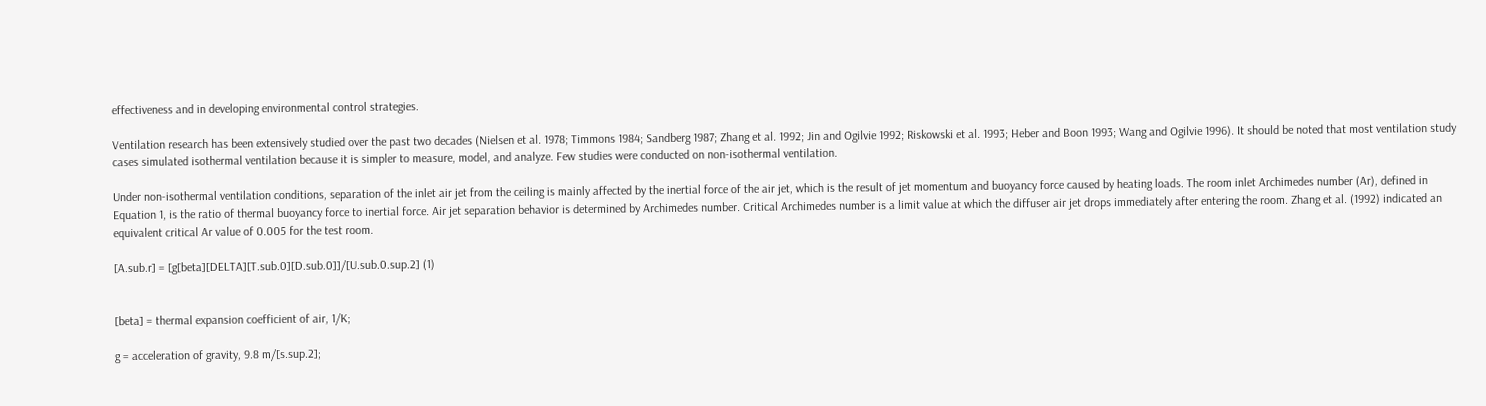effectiveness and in developing environmental control strategies.

Ventilation research has been extensively studied over the past two decades (Nielsen et al. 1978; Timmons 1984; Sandberg 1987; Zhang et al. 1992; Jin and Ogilvie 1992; Riskowski et al. 1993; Heber and Boon 1993; Wang and Ogilvie 1996). It should be noted that most ventilation study cases simulated isothermal ventilation because it is simpler to measure, model, and analyze. Few studies were conducted on non-isothermal ventilation.

Under non-isothermal ventilation conditions, separation of the inlet air jet from the ceiling is mainly affected by the inertial force of the air jet, which is the result of jet momentum and buoyancy force caused by heating loads. The room inlet Archimedes number (Ar), defined in Equation 1, is the ratio of thermal buoyancy force to inertial force. Air jet separation behavior is determined by Archimedes number. Critical Archimedes number is a limit value at which the diffuser air jet drops immediately after entering the room. Zhang et al. (1992) indicated an equivalent critical Ar value of 0.005 for the test room.

[A.sub.r] = [g[beta][DELTA][T.sub.0][D.sub.0]]/[U.sub.0.sup.2] (1)


[beta] = thermal expansion coefficient of air, 1/K;

g = acceleration of gravity, 9.8 m/[s.sup.2];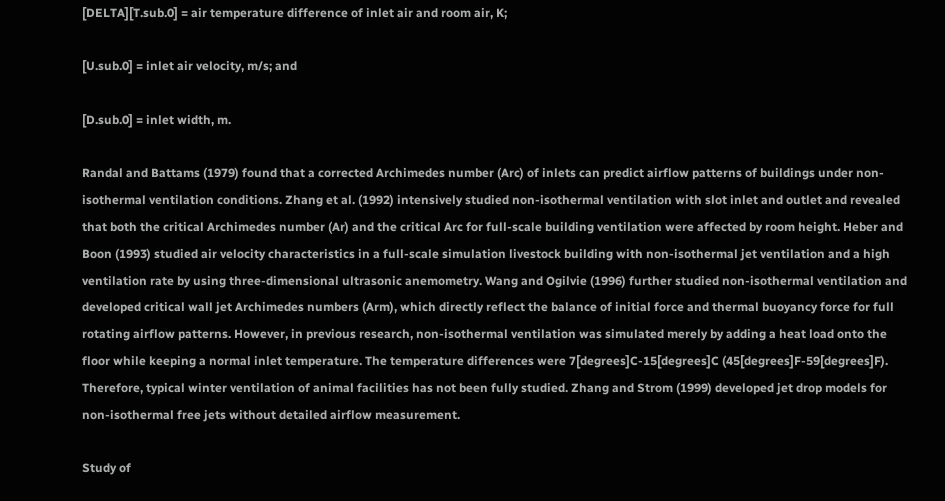[DELTA][T.sub.0] = air temperature difference of inlet air and room air, K;

[U.sub.0] = inlet air velocity, m/s; and

[D.sub.0] = inlet width, m.

Randal and Battams (1979) found that a corrected Archimedes number (Arc) of inlets can predict airflow patterns of buildings under non-isothermal ventilation conditions. Zhang et al. (1992) intensively studied non-isothermal ventilation with slot inlet and outlet and revealed that both the critical Archimedes number (Ar) and the critical Arc for full-scale building ventilation were affected by room height. Heber and Boon (1993) studied air velocity characteristics in a full-scale simulation livestock building with non-isothermal jet ventilation and a high ventilation rate by using three-dimensional ultrasonic anemometry. Wang and Ogilvie (1996) further studied non-isothermal ventilation and developed critical wall jet Archimedes numbers (Arm), which directly reflect the balance of initial force and thermal buoyancy force for full rotating airflow patterns. However, in previous research, non-isothermal ventilation was simulated merely by adding a heat load onto the floor while keeping a normal inlet temperature. The temperature differences were 7[degrees]C-15[degrees]C (45[degrees]F-59[degrees]F). Therefore, typical winter ventilation of animal facilities has not been fully studied. Zhang and Strom (1999) developed jet drop models for non-isothermal free jets without detailed airflow measurement.

Study of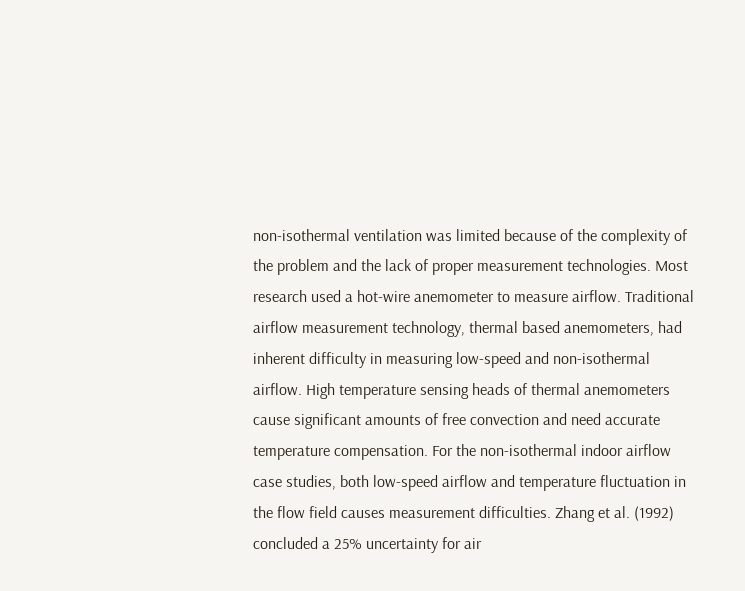non-isothermal ventilation was limited because of the complexity of the problem and the lack of proper measurement technologies. Most research used a hot-wire anemometer to measure airflow. Traditional airflow measurement technology, thermal based anemometers, had inherent difficulty in measuring low-speed and non-isothermal airflow. High temperature sensing heads of thermal anemometers cause significant amounts of free convection and need accurate temperature compensation. For the non-isothermal indoor airflow case studies, both low-speed airflow and temperature fluctuation in the flow field causes measurement difficulties. Zhang et al. (1992) concluded a 25% uncertainty for air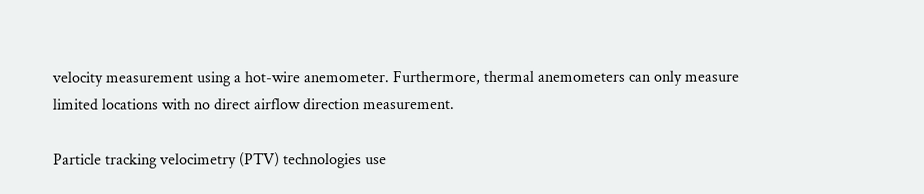velocity measurement using a hot-wire anemometer. Furthermore, thermal anemometers can only measure limited locations with no direct airflow direction measurement.

Particle tracking velocimetry (PTV) technologies use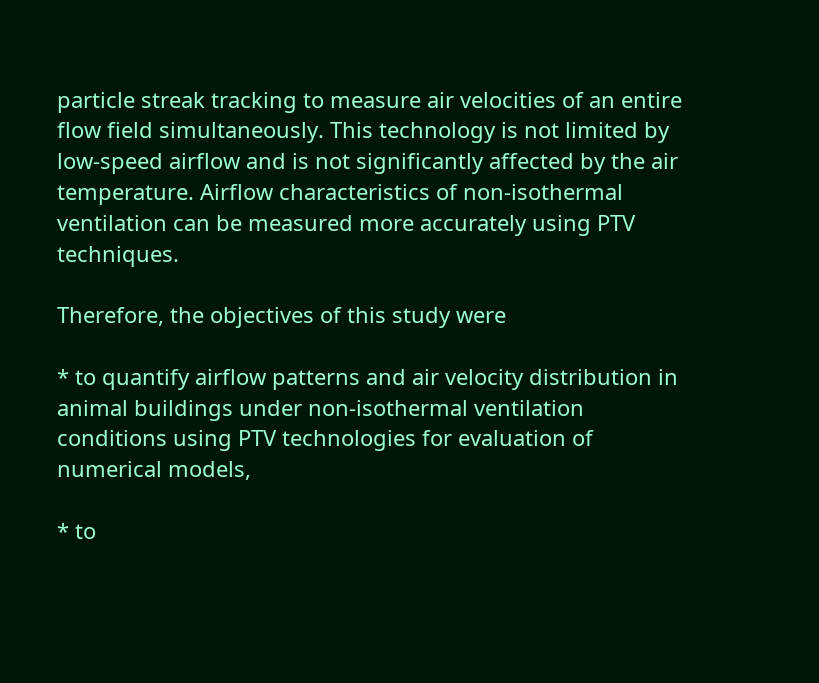particle streak tracking to measure air velocities of an entire flow field simultaneously. This technology is not limited by low-speed airflow and is not significantly affected by the air temperature. Airflow characteristics of non-isothermal ventilation can be measured more accurately using PTV techniques.

Therefore, the objectives of this study were

* to quantify airflow patterns and air velocity distribution in animal buildings under non-isothermal ventilation conditions using PTV technologies for evaluation of numerical models,

* to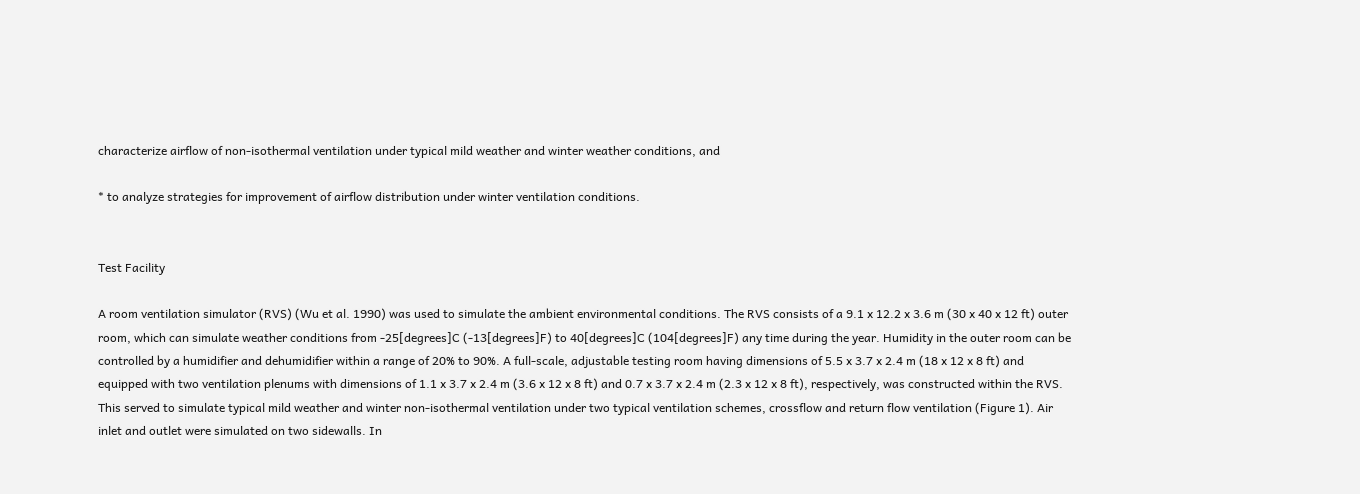characterize airflow of non-isothermal ventilation under typical mild weather and winter weather conditions, and

* to analyze strategies for improvement of airflow distribution under winter ventilation conditions.


Test Facility

A room ventilation simulator (RVS) (Wu et al. 1990) was used to simulate the ambient environmental conditions. The RVS consists of a 9.1 x 12.2 x 3.6 m (30 x 40 x 12 ft) outer room, which can simulate weather conditions from -25[degrees]C (-13[degrees]F) to 40[degrees]C (104[degrees]F) any time during the year. Humidity in the outer room can be controlled by a humidifier and dehumidifier within a range of 20% to 90%. A full-scale, adjustable testing room having dimensions of 5.5 x 3.7 x 2.4 m (18 x 12 x 8 ft) and equipped with two ventilation plenums with dimensions of 1.1 x 3.7 x 2.4 m (3.6 x 12 x 8 ft) and 0.7 x 3.7 x 2.4 m (2.3 x 12 x 8 ft), respectively, was constructed within the RVS. This served to simulate typical mild weather and winter non-isothermal ventilation under two typical ventilation schemes, crossflow and return flow ventilation (Figure 1). Air inlet and outlet were simulated on two sidewalls. In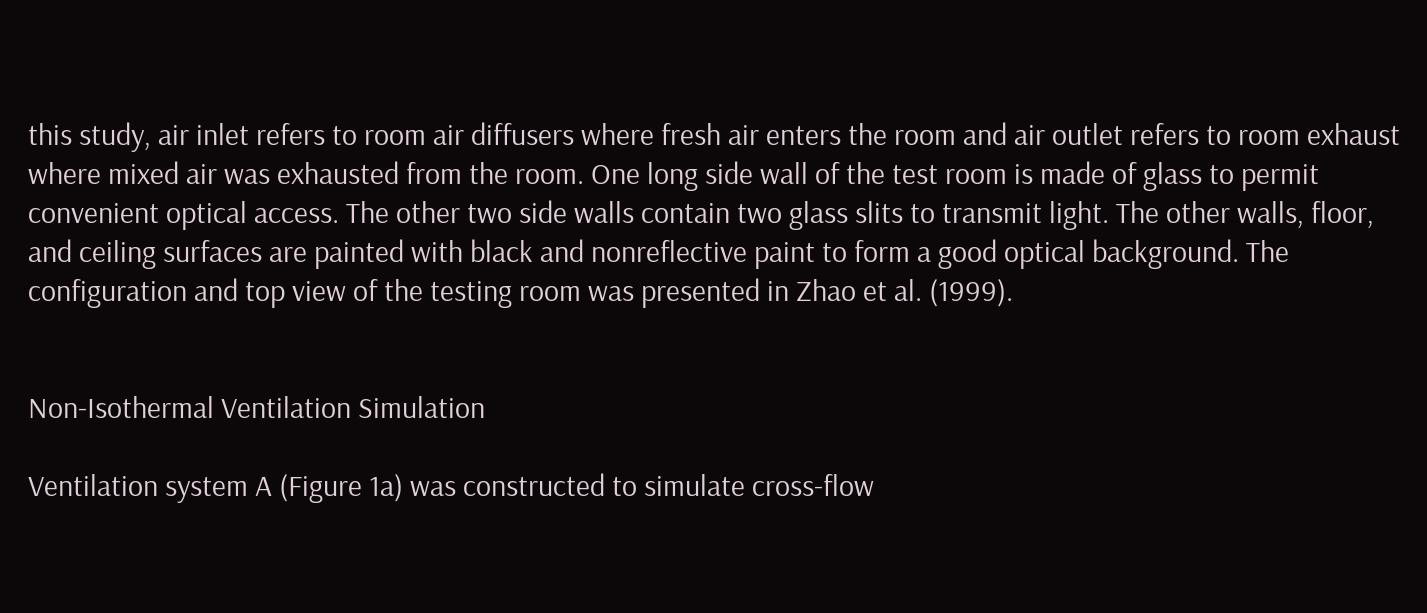this study, air inlet refers to room air diffusers where fresh air enters the room and air outlet refers to room exhaust where mixed air was exhausted from the room. One long side wall of the test room is made of glass to permit convenient optical access. The other two side walls contain two glass slits to transmit light. The other walls, floor, and ceiling surfaces are painted with black and nonreflective paint to form a good optical background. The configuration and top view of the testing room was presented in Zhao et al. (1999).


Non-Isothermal Ventilation Simulation

Ventilation system A (Figure 1a) was constructed to simulate cross-flow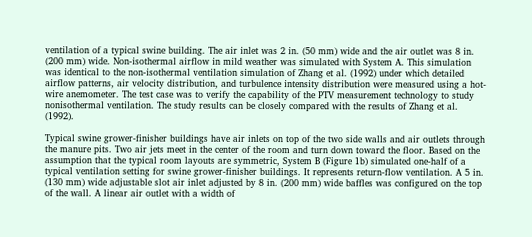ventilation of a typical swine building. The air inlet was 2 in. (50 mm) wide and the air outlet was 8 in. (200 mm) wide. Non-isothermal airflow in mild weather was simulated with System A. This simulation was identical to the non-isothermal ventilation simulation of Zhang et al. (1992) under which detailed airflow patterns, air velocity distribution, and turbulence intensity distribution were measured using a hot-wire anemometer. The test case was to verify the capability of the PTV measurement technology to study nonisothermal ventilation. The study results can be closely compared with the results of Zhang et al. (1992).

Typical swine grower-finisher buildings have air inlets on top of the two side walls and air outlets through the manure pits. Two air jets meet in the center of the room and turn down toward the floor. Based on the assumption that the typical room layouts are symmetric, System B (Figure 1b) simulated one-half of a typical ventilation setting for swine grower-finisher buildings. It represents return-flow ventilation. A 5 in. (130 mm) wide adjustable slot air inlet adjusted by 8 in. (200 mm) wide baffles was configured on the top of the wall. A linear air outlet with a width of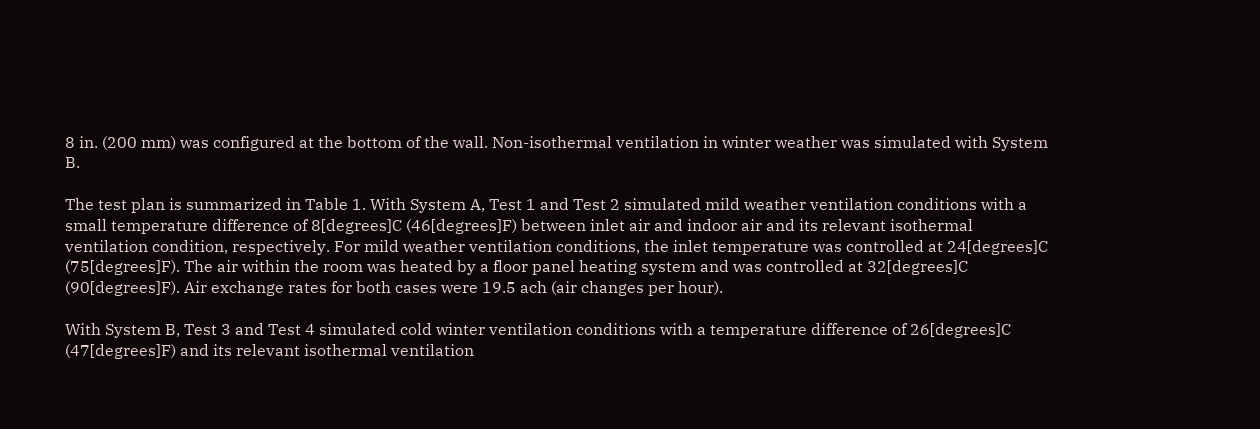8 in. (200 mm) was configured at the bottom of the wall. Non-isothermal ventilation in winter weather was simulated with System B.

The test plan is summarized in Table 1. With System A, Test 1 and Test 2 simulated mild weather ventilation conditions with a small temperature difference of 8[degrees]C (46[degrees]F) between inlet air and indoor air and its relevant isothermal ventilation condition, respectively. For mild weather ventilation conditions, the inlet temperature was controlled at 24[degrees]C (75[degrees]F). The air within the room was heated by a floor panel heating system and was controlled at 32[degrees]C (90[degrees]F). Air exchange rates for both cases were 19.5 ach (air changes per hour).

With System B, Test 3 and Test 4 simulated cold winter ventilation conditions with a temperature difference of 26[degrees]C (47[degrees]F) and its relevant isothermal ventilation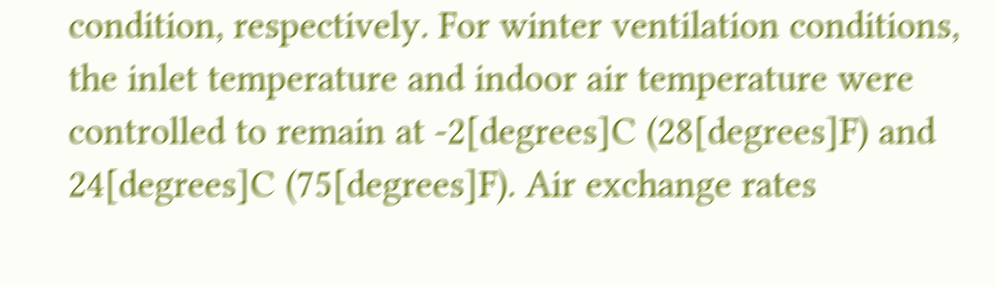condition, respectively. For winter ventilation conditions, the inlet temperature and indoor air temperature were controlled to remain at -2[degrees]C (28[degrees]F) and 24[degrees]C (75[degrees]F). Air exchange rates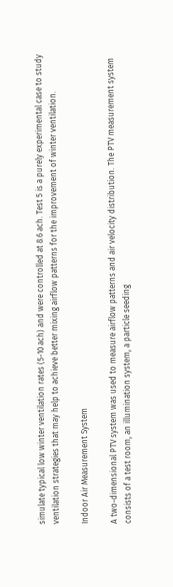simulate typical low winter ventilation rates (5-10 ach) and were controlled at 8.6 ach. Test 5 is a purely experimental case to study ventilation strategies that may help to achieve better mixing airflow patterns for the improvement of winter ventilation.

Indoor Air Measurement System

A two-dimensional PTV system was used to measure airflow patterns and air velocity distribution. The PTV measurement system consists of a test room, an illumination system, a particle seeding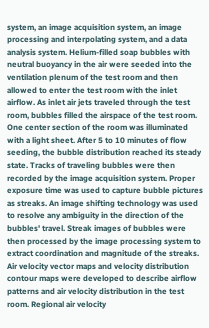system, an image acquisition system, an image processing and interpolating system, and a data analysis system. Helium-filled soap bubbles with neutral buoyancy in the air were seeded into the ventilation plenum of the test room and then allowed to enter the test room with the inlet airflow. As inlet air jets traveled through the test room, bubbles filled the airspace of the test room. One center section of the room was illuminated with a light sheet. After 5 to 10 minutes of flow seeding, the bubble distribution reached its steady state. Tracks of traveling bubbles were then recorded by the image acquisition system. Proper exposure time was used to capture bubble pictures as streaks. An image shifting technology was used to resolve any ambiguity in the direction of the bubbles' travel. Streak images of bubbles were then processed by the image processing system to extract coordination and magnitude of the streaks. Air velocity vector maps and velocity distribution contour maps were developed to describe airflow patterns and air velocity distribution in the test room. Regional air velocity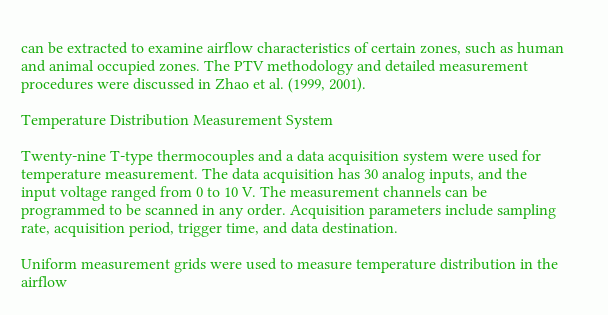can be extracted to examine airflow characteristics of certain zones, such as human and animal occupied zones. The PTV methodology and detailed measurement procedures were discussed in Zhao et al. (1999, 2001).

Temperature Distribution Measurement System

Twenty-nine T-type thermocouples and a data acquisition system were used for temperature measurement. The data acquisition has 30 analog inputs, and the input voltage ranged from 0 to 10 V. The measurement channels can be programmed to be scanned in any order. Acquisition parameters include sampling rate, acquisition period, trigger time, and data destination.

Uniform measurement grids were used to measure temperature distribution in the airflow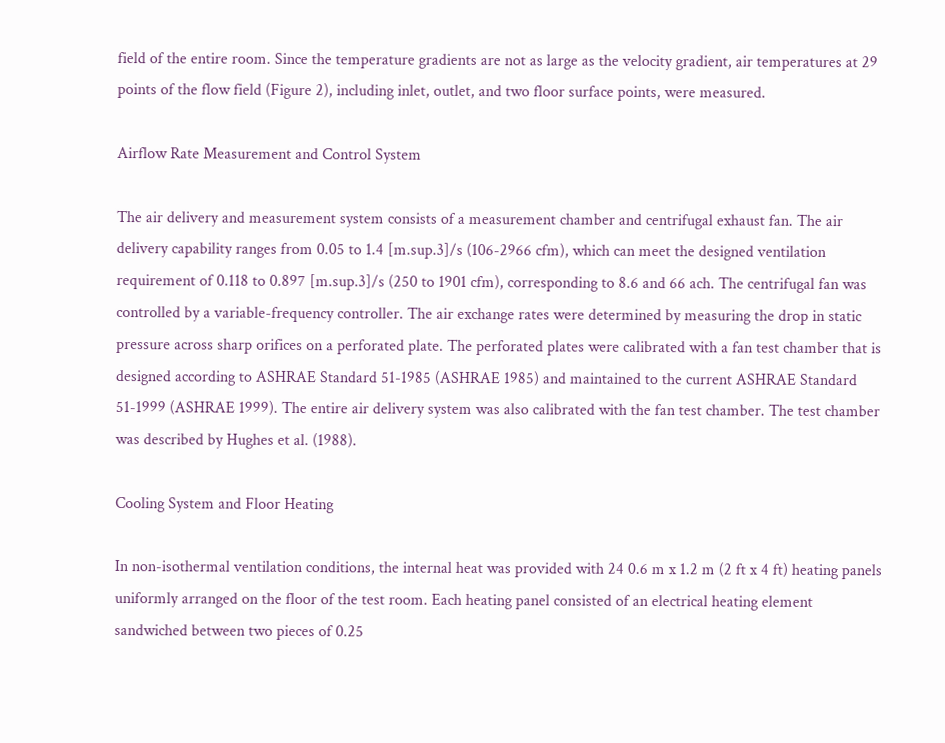field of the entire room. Since the temperature gradients are not as large as the velocity gradient, air temperatures at 29 points of the flow field (Figure 2), including inlet, outlet, and two floor surface points, were measured.

Airflow Rate Measurement and Control System

The air delivery and measurement system consists of a measurement chamber and centrifugal exhaust fan. The air delivery capability ranges from 0.05 to 1.4 [m.sup.3]/s (106-2966 cfm), which can meet the designed ventilation requirement of 0.118 to 0.897 [m.sup.3]/s (250 to 1901 cfm), corresponding to 8.6 and 66 ach. The centrifugal fan was controlled by a variable-frequency controller. The air exchange rates were determined by measuring the drop in static pressure across sharp orifices on a perforated plate. The perforated plates were calibrated with a fan test chamber that is designed according to ASHRAE Standard 51-1985 (ASHRAE 1985) and maintained to the current ASHRAE Standard 51-1999 (ASHRAE 1999). The entire air delivery system was also calibrated with the fan test chamber. The test chamber was described by Hughes et al. (1988).

Cooling System and Floor Heating

In non-isothermal ventilation conditions, the internal heat was provided with 24 0.6 m x 1.2 m (2 ft x 4 ft) heating panels uniformly arranged on the floor of the test room. Each heating panel consisted of an electrical heating element sandwiched between two pieces of 0.25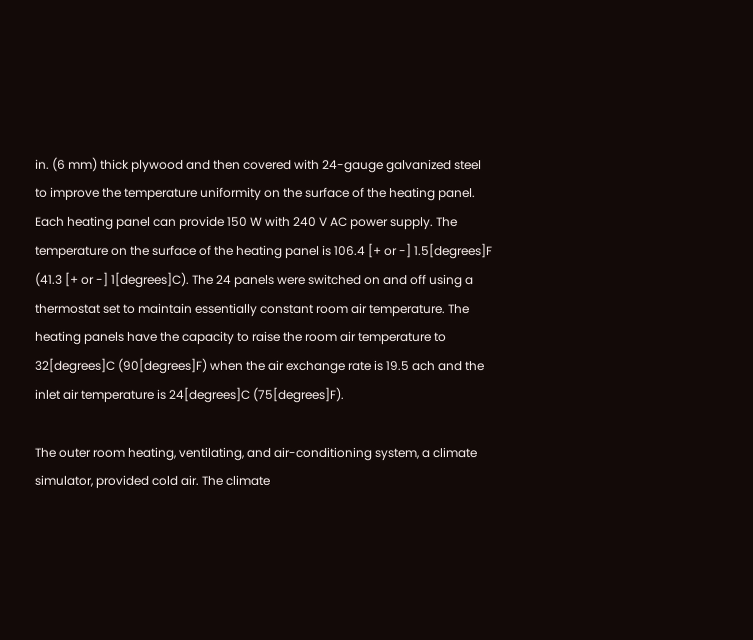in. (6 mm) thick plywood and then covered with 24-gauge galvanized steel to improve the temperature uniformity on the surface of the heating panel. Each heating panel can provide 150 W with 240 V AC power supply. The temperature on the surface of the heating panel is 106.4 [+ or -] 1.5[degrees]F (41.3 [+ or -] 1[degrees]C). The 24 panels were switched on and off using a thermostat set to maintain essentially constant room air temperature. The heating panels have the capacity to raise the room air temperature to 32[degrees]C (90[degrees]F) when the air exchange rate is 19.5 ach and the inlet air temperature is 24[degrees]C (75[degrees]F).

The outer room heating, ventilating, and air-conditioning system, a climate simulator, provided cold air. The climate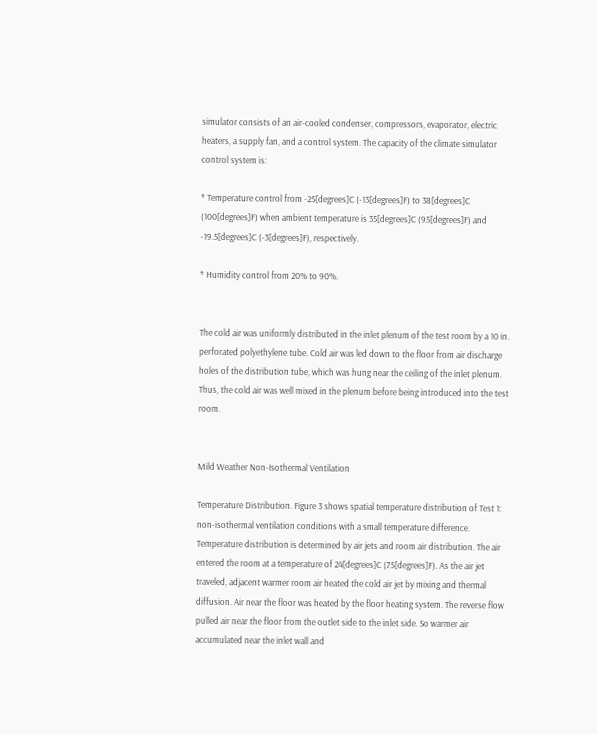simulator consists of an air-cooled condenser, compressors, evaporator, electric heaters, a supply fan, and a control system. The capacity of the climate simulator control system is:

* Temperature control from -25[degrees]C (-13[degrees]F) to 38[degrees]C (100[degrees]F) when ambient temperature is 35[degrees]C (95[degrees]F) and -19.5[degrees]C (-3[degrees]F), respectively.

* Humidity control from 20% to 90%.


The cold air was uniformly distributed in the inlet plenum of the test room by a 10 in. perforated polyethylene tube. Cold air was led down to the floor from air discharge holes of the distribution tube, which was hung near the ceiling of the inlet plenum. Thus, the cold air was well mixed in the plenum before being introduced into the test room.


Mild Weather Non-Isothermal Ventilation

Temperature Distribution. Figure 3 shows spatial temperature distribution of Test 1: non-isothermal ventilation conditions with a small temperature difference. Temperature distribution is determined by air jets and room air distribution. The air entered the room at a temperature of 24[degrees]C (75[degrees]F). As the air jet traveled, adjacent warmer room air heated the cold air jet by mixing and thermal diffusion. Air near the floor was heated by the floor heating system. The reverse flow pulled air near the floor from the outlet side to the inlet side. So warmer air accumulated near the inlet wall and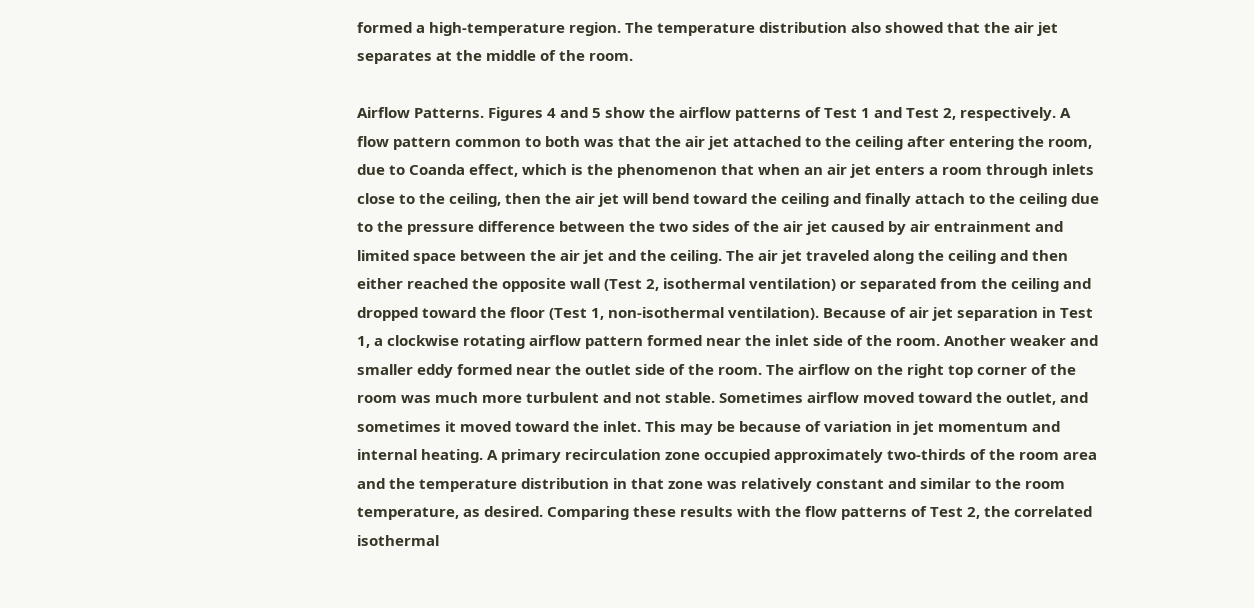formed a high-temperature region. The temperature distribution also showed that the air jet separates at the middle of the room.

Airflow Patterns. Figures 4 and 5 show the airflow patterns of Test 1 and Test 2, respectively. A flow pattern common to both was that the air jet attached to the ceiling after entering the room, due to Coanda effect, which is the phenomenon that when an air jet enters a room through inlets close to the ceiling, then the air jet will bend toward the ceiling and finally attach to the ceiling due to the pressure difference between the two sides of the air jet caused by air entrainment and limited space between the air jet and the ceiling. The air jet traveled along the ceiling and then either reached the opposite wall (Test 2, isothermal ventilation) or separated from the ceiling and dropped toward the floor (Test 1, non-isothermal ventilation). Because of air jet separation in Test 1, a clockwise rotating airflow pattern formed near the inlet side of the room. Another weaker and smaller eddy formed near the outlet side of the room. The airflow on the right top corner of the room was much more turbulent and not stable. Sometimes airflow moved toward the outlet, and sometimes it moved toward the inlet. This may be because of variation in jet momentum and internal heating. A primary recirculation zone occupied approximately two-thirds of the room area and the temperature distribution in that zone was relatively constant and similar to the room temperature, as desired. Comparing these results with the flow patterns of Test 2, the correlated isothermal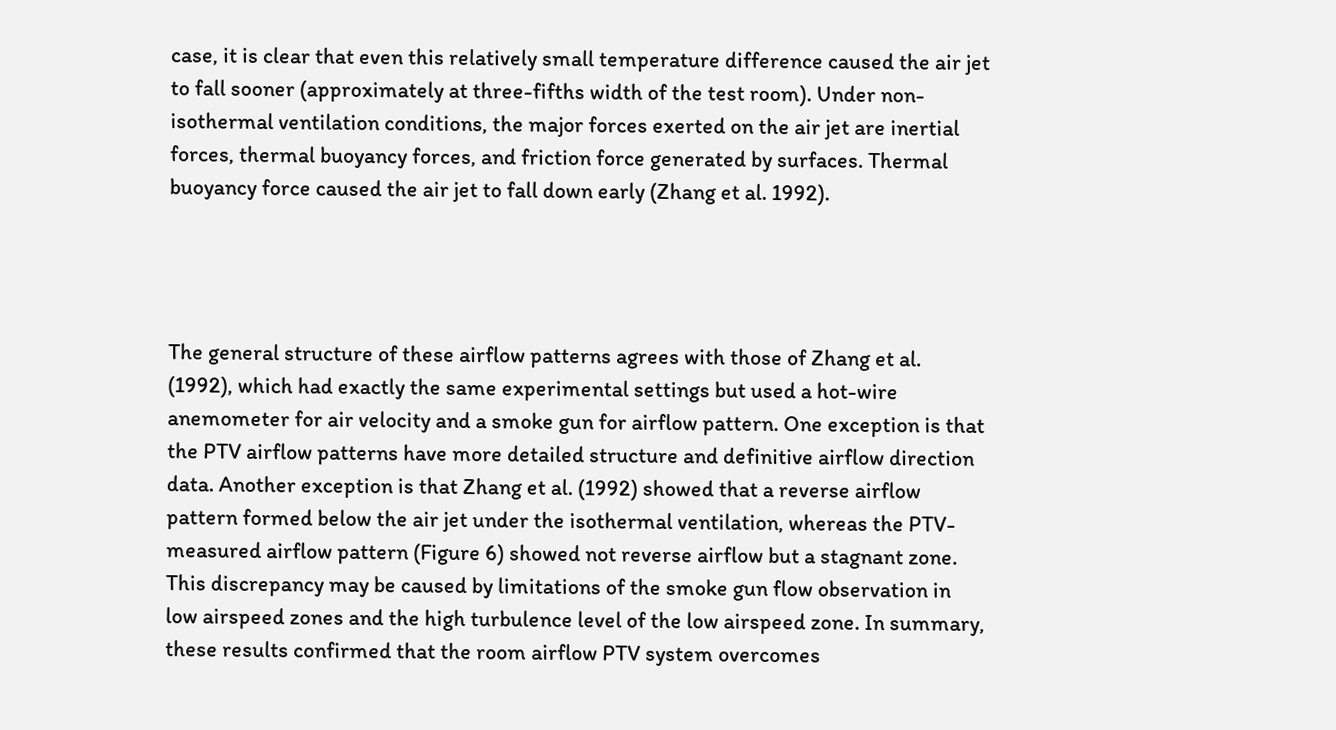case, it is clear that even this relatively small temperature difference caused the air jet to fall sooner (approximately at three-fifths width of the test room). Under non-isothermal ventilation conditions, the major forces exerted on the air jet are inertial forces, thermal buoyancy forces, and friction force generated by surfaces. Thermal buoyancy force caused the air jet to fall down early (Zhang et al. 1992).




The general structure of these airflow patterns agrees with those of Zhang et al. (1992), which had exactly the same experimental settings but used a hot-wire anemometer for air velocity and a smoke gun for airflow pattern. One exception is that the PTV airflow patterns have more detailed structure and definitive airflow direction data. Another exception is that Zhang et al. (1992) showed that a reverse airflow pattern formed below the air jet under the isothermal ventilation, whereas the PTV-measured airflow pattern (Figure 6) showed not reverse airflow but a stagnant zone. This discrepancy may be caused by limitations of the smoke gun flow observation in low airspeed zones and the high turbulence level of the low airspeed zone. In summary, these results confirmed that the room airflow PTV system overcomes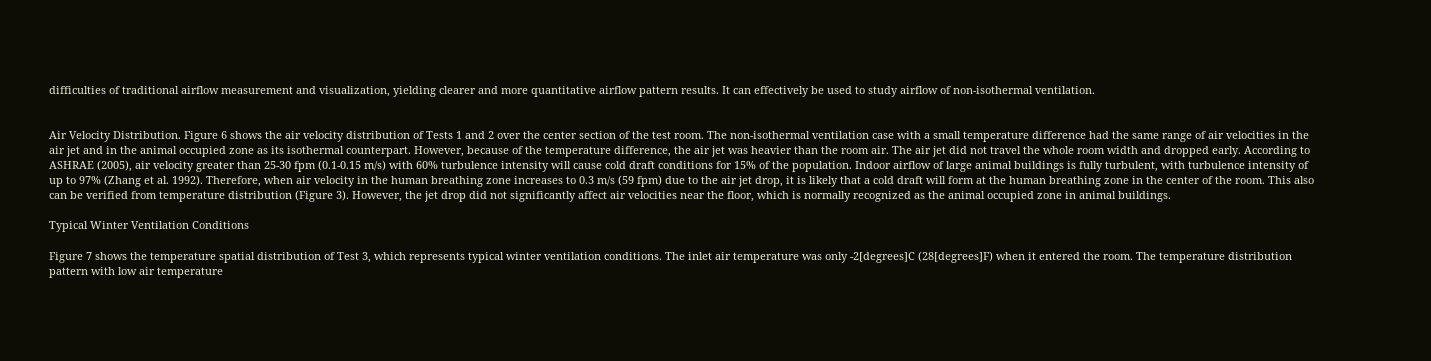difficulties of traditional airflow measurement and visualization, yielding clearer and more quantitative airflow pattern results. It can effectively be used to study airflow of non-isothermal ventilation.


Air Velocity Distribution. Figure 6 shows the air velocity distribution of Tests 1 and 2 over the center section of the test room. The non-isothermal ventilation case with a small temperature difference had the same range of air velocities in the air jet and in the animal occupied zone as its isothermal counterpart. However, because of the temperature difference, the air jet was heavier than the room air. The air jet did not travel the whole room width and dropped early. According to ASHRAE (2005), air velocity greater than 25-30 fpm (0.1-0.15 m/s) with 60% turbulence intensity will cause cold draft conditions for 15% of the population. Indoor airflow of large animal buildings is fully turbulent, with turbulence intensity of up to 97% (Zhang et al. 1992). Therefore, when air velocity in the human breathing zone increases to 0.3 m/s (59 fpm) due to the air jet drop, it is likely that a cold draft will form at the human breathing zone in the center of the room. This also can be verified from temperature distribution (Figure 3). However, the jet drop did not significantly affect air velocities near the floor, which is normally recognized as the animal occupied zone in animal buildings.

Typical Winter Ventilation Conditions

Figure 7 shows the temperature spatial distribution of Test 3, which represents typical winter ventilation conditions. The inlet air temperature was only -2[degrees]C (28[degrees]F) when it entered the room. The temperature distribution pattern with low air temperature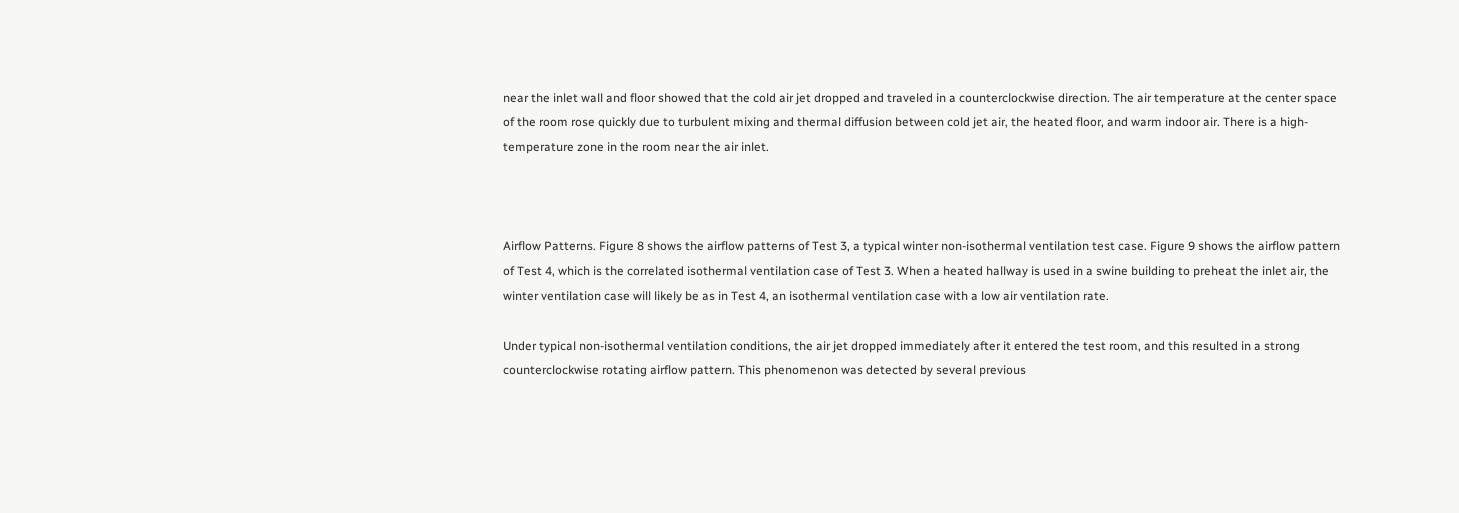near the inlet wall and floor showed that the cold air jet dropped and traveled in a counterclockwise direction. The air temperature at the center space of the room rose quickly due to turbulent mixing and thermal diffusion between cold jet air, the heated floor, and warm indoor air. There is a high-temperature zone in the room near the air inlet.



Airflow Patterns. Figure 8 shows the airflow patterns of Test 3, a typical winter non-isothermal ventilation test case. Figure 9 shows the airflow pattern of Test 4, which is the correlated isothermal ventilation case of Test 3. When a heated hallway is used in a swine building to preheat the inlet air, the winter ventilation case will likely be as in Test 4, an isothermal ventilation case with a low air ventilation rate.

Under typical non-isothermal ventilation conditions, the air jet dropped immediately after it entered the test room, and this resulted in a strong counterclockwise rotating airflow pattern. This phenomenon was detected by several previous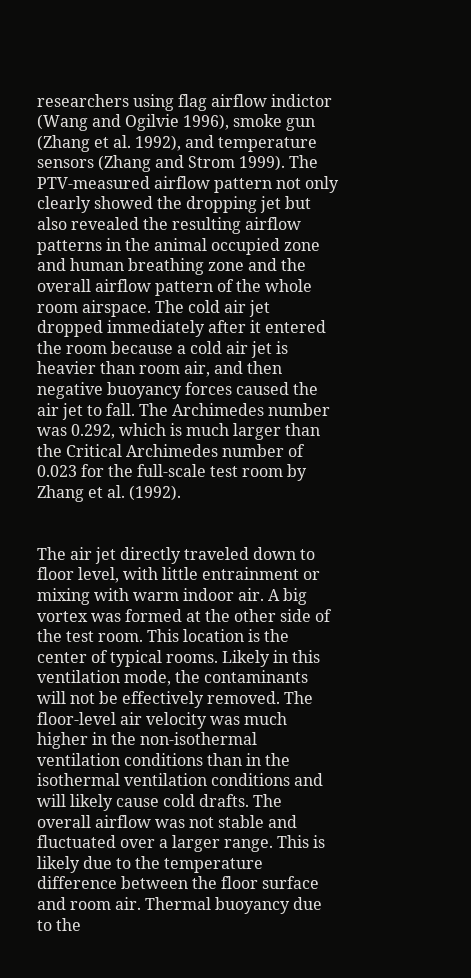researchers using flag airflow indictor (Wang and Ogilvie 1996), smoke gun (Zhang et al. 1992), and temperature sensors (Zhang and Strom 1999). The PTV-measured airflow pattern not only clearly showed the dropping jet but also revealed the resulting airflow patterns in the animal occupied zone and human breathing zone and the overall airflow pattern of the whole room airspace. The cold air jet dropped immediately after it entered the room because a cold air jet is heavier than room air, and then negative buoyancy forces caused the air jet to fall. The Archimedes number was 0.292, which is much larger than the Critical Archimedes number of 0.023 for the full-scale test room by Zhang et al. (1992).


The air jet directly traveled down to floor level, with little entrainment or mixing with warm indoor air. A big vortex was formed at the other side of the test room. This location is the center of typical rooms. Likely in this ventilation mode, the contaminants will not be effectively removed. The floor-level air velocity was much higher in the non-isothermal ventilation conditions than in the isothermal ventilation conditions and will likely cause cold drafts. The overall airflow was not stable and fluctuated over a larger range. This is likely due to the temperature difference between the floor surface and room air. Thermal buoyancy due to the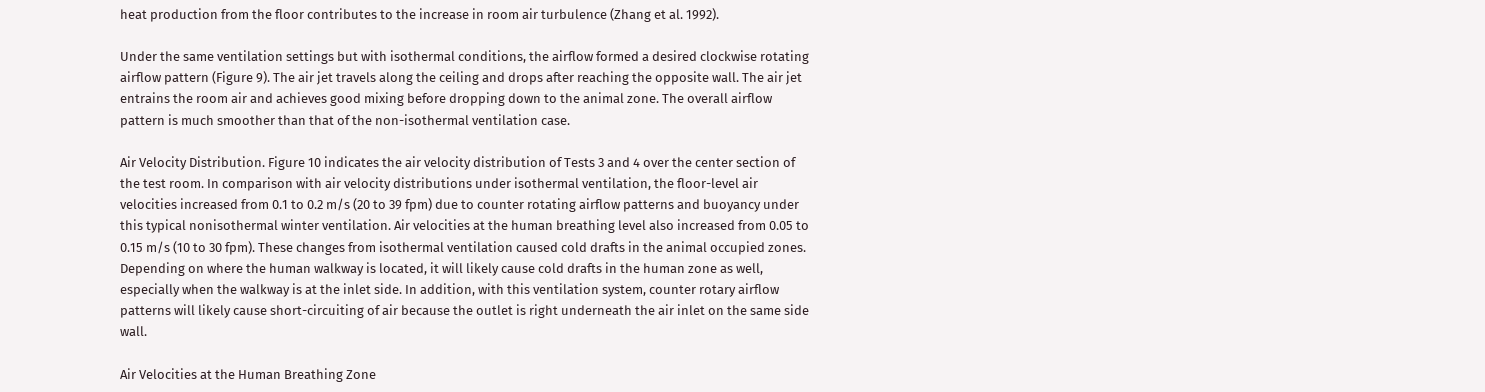heat production from the floor contributes to the increase in room air turbulence (Zhang et al. 1992).

Under the same ventilation settings but with isothermal conditions, the airflow formed a desired clockwise rotating airflow pattern (Figure 9). The air jet travels along the ceiling and drops after reaching the opposite wall. The air jet entrains the room air and achieves good mixing before dropping down to the animal zone. The overall airflow pattern is much smoother than that of the non-isothermal ventilation case.

Air Velocity Distribution. Figure 10 indicates the air velocity distribution of Tests 3 and 4 over the center section of the test room. In comparison with air velocity distributions under isothermal ventilation, the floor-level air velocities increased from 0.1 to 0.2 m/s (20 to 39 fpm) due to counter rotating airflow patterns and buoyancy under this typical nonisothermal winter ventilation. Air velocities at the human breathing level also increased from 0.05 to 0.15 m/s (10 to 30 fpm). These changes from isothermal ventilation caused cold drafts in the animal occupied zones. Depending on where the human walkway is located, it will likely cause cold drafts in the human zone as well, especially when the walkway is at the inlet side. In addition, with this ventilation system, counter rotary airflow patterns will likely cause short-circuiting of air because the outlet is right underneath the air inlet on the same side wall.

Air Velocities at the Human Breathing Zone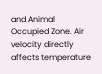and Animal Occupied Zone. Air velocity directly affects temperature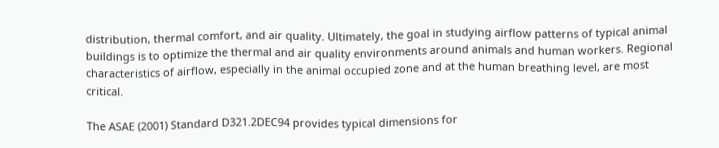distribution, thermal comfort, and air quality. Ultimately, the goal in studying airflow patterns of typical animal buildings is to optimize the thermal and air quality environments around animals and human workers. Regional characteristics of airflow, especially in the animal occupied zone and at the human breathing level, are most critical.

The ASAE (2001) Standard D321.2DEC94 provides typical dimensions for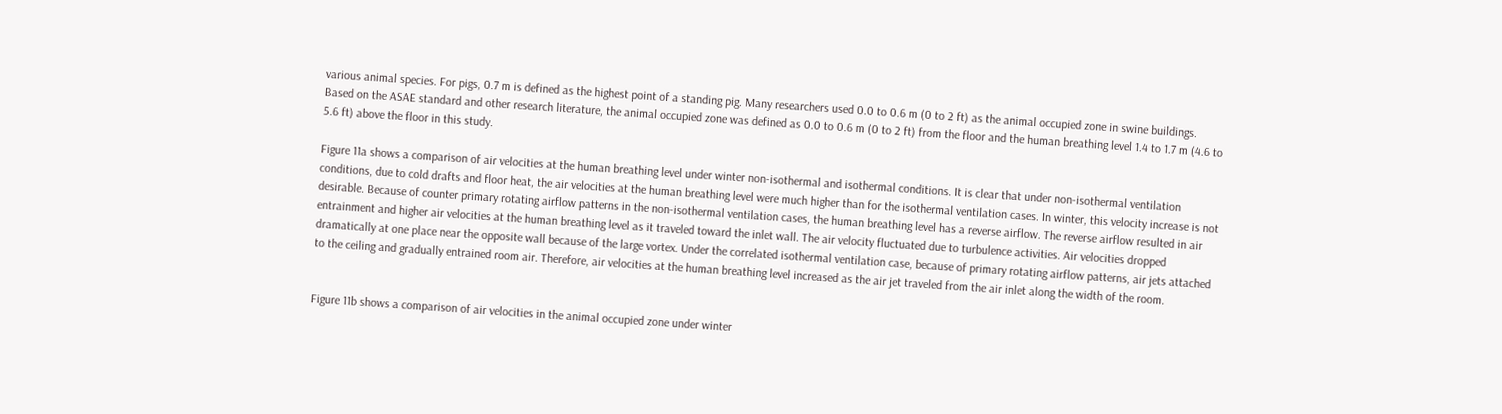various animal species. For pigs, 0.7 m is defined as the highest point of a standing pig. Many researchers used 0.0 to 0.6 m (0 to 2 ft) as the animal occupied zone in swine buildings. Based on the ASAE standard and other research literature, the animal occupied zone was defined as 0.0 to 0.6 m (0 to 2 ft) from the floor and the human breathing level 1.4 to 1.7 m (4.6 to 5.6 ft) above the floor in this study.

Figure 11a shows a comparison of air velocities at the human breathing level under winter non-isothermal and isothermal conditions. It is clear that under non-isothermal ventilation conditions, due to cold drafts and floor heat, the air velocities at the human breathing level were much higher than for the isothermal ventilation cases. In winter, this velocity increase is not desirable. Because of counter primary rotating airflow patterns in the non-isothermal ventilation cases, the human breathing level has a reverse airflow. The reverse airflow resulted in air entrainment and higher air velocities at the human breathing level as it traveled toward the inlet wall. The air velocity fluctuated due to turbulence activities. Air velocities dropped dramatically at one place near the opposite wall because of the large vortex. Under the correlated isothermal ventilation case, because of primary rotating airflow patterns, air jets attached to the ceiling and gradually entrained room air. Therefore, air velocities at the human breathing level increased as the air jet traveled from the air inlet along the width of the room.


Figure 11b shows a comparison of air velocities in the animal occupied zone under winter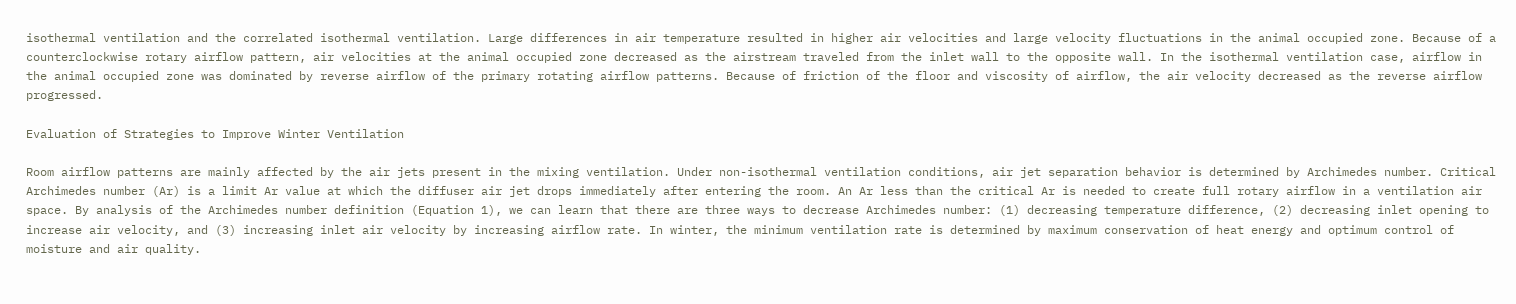isothermal ventilation and the correlated isothermal ventilation. Large differences in air temperature resulted in higher air velocities and large velocity fluctuations in the animal occupied zone. Because of a counterclockwise rotary airflow pattern, air velocities at the animal occupied zone decreased as the airstream traveled from the inlet wall to the opposite wall. In the isothermal ventilation case, airflow in the animal occupied zone was dominated by reverse airflow of the primary rotating airflow patterns. Because of friction of the floor and viscosity of airflow, the air velocity decreased as the reverse airflow progressed.

Evaluation of Strategies to Improve Winter Ventilation

Room airflow patterns are mainly affected by the air jets present in the mixing ventilation. Under non-isothermal ventilation conditions, air jet separation behavior is determined by Archimedes number. Critical Archimedes number (Ar) is a limit Ar value at which the diffuser air jet drops immediately after entering the room. An Ar less than the critical Ar is needed to create full rotary airflow in a ventilation air space. By analysis of the Archimedes number definition (Equation 1), we can learn that there are three ways to decrease Archimedes number: (1) decreasing temperature difference, (2) decreasing inlet opening to increase air velocity, and (3) increasing inlet air velocity by increasing airflow rate. In winter, the minimum ventilation rate is determined by maximum conservation of heat energy and optimum control of moisture and air quality.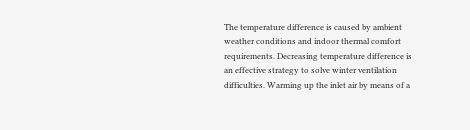The temperature difference is caused by ambient weather conditions and indoor thermal comfort requirements. Decreasing temperature difference is an effective strategy to solve winter ventilation difficulties. Warming up the inlet air by means of a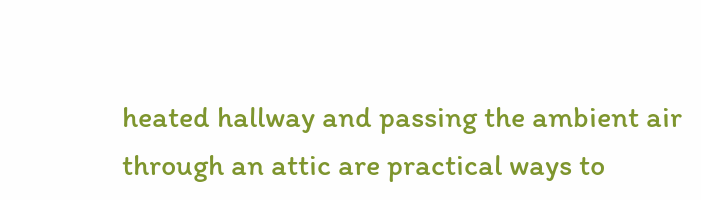heated hallway and passing the ambient air through an attic are practical ways to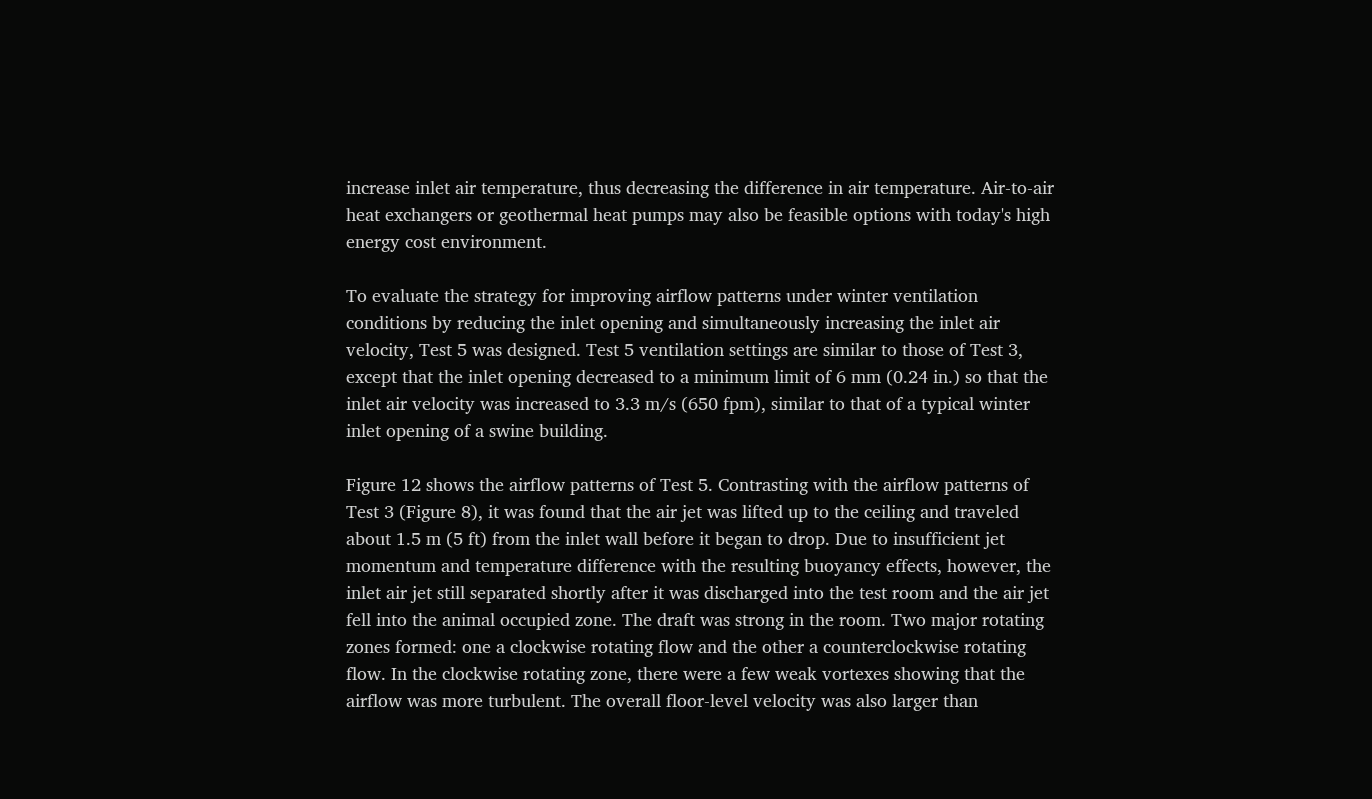increase inlet air temperature, thus decreasing the difference in air temperature. Air-to-air heat exchangers or geothermal heat pumps may also be feasible options with today's high energy cost environment.

To evaluate the strategy for improving airflow patterns under winter ventilation conditions by reducing the inlet opening and simultaneously increasing the inlet air velocity, Test 5 was designed. Test 5 ventilation settings are similar to those of Test 3, except that the inlet opening decreased to a minimum limit of 6 mm (0.24 in.) so that the inlet air velocity was increased to 3.3 m/s (650 fpm), similar to that of a typical winter inlet opening of a swine building.

Figure 12 shows the airflow patterns of Test 5. Contrasting with the airflow patterns of Test 3 (Figure 8), it was found that the air jet was lifted up to the ceiling and traveled about 1.5 m (5 ft) from the inlet wall before it began to drop. Due to insufficient jet momentum and temperature difference with the resulting buoyancy effects, however, the inlet air jet still separated shortly after it was discharged into the test room and the air jet fell into the animal occupied zone. The draft was strong in the room. Two major rotating zones formed: one a clockwise rotating flow and the other a counterclockwise rotating flow. In the clockwise rotating zone, there were a few weak vortexes showing that the airflow was more turbulent. The overall floor-level velocity was also larger than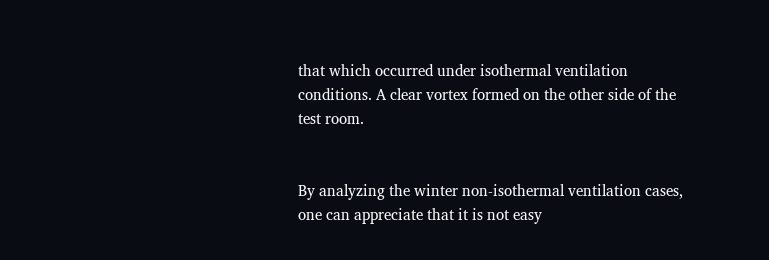that which occurred under isothermal ventilation conditions. A clear vortex formed on the other side of the test room.


By analyzing the winter non-isothermal ventilation cases, one can appreciate that it is not easy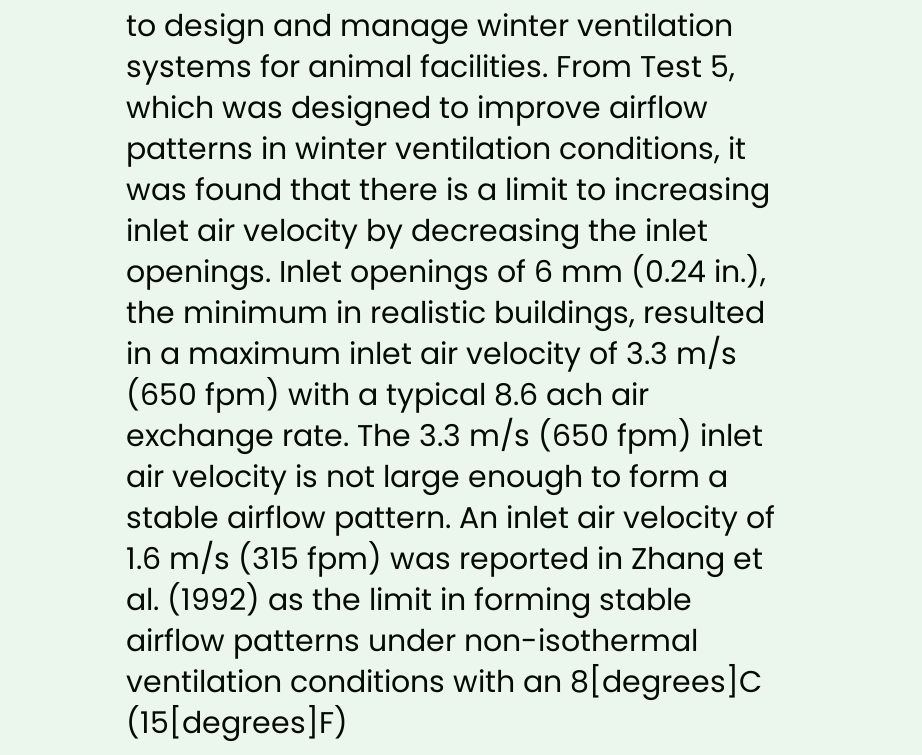to design and manage winter ventilation systems for animal facilities. From Test 5, which was designed to improve airflow patterns in winter ventilation conditions, it was found that there is a limit to increasing inlet air velocity by decreasing the inlet openings. Inlet openings of 6 mm (0.24 in.), the minimum in realistic buildings, resulted in a maximum inlet air velocity of 3.3 m/s (650 fpm) with a typical 8.6 ach air exchange rate. The 3.3 m/s (650 fpm) inlet air velocity is not large enough to form a stable airflow pattern. An inlet air velocity of 1.6 m/s (315 fpm) was reported in Zhang et al. (1992) as the limit in forming stable airflow patterns under non-isothermal ventilation conditions with an 8[degrees]C (15[degrees]F)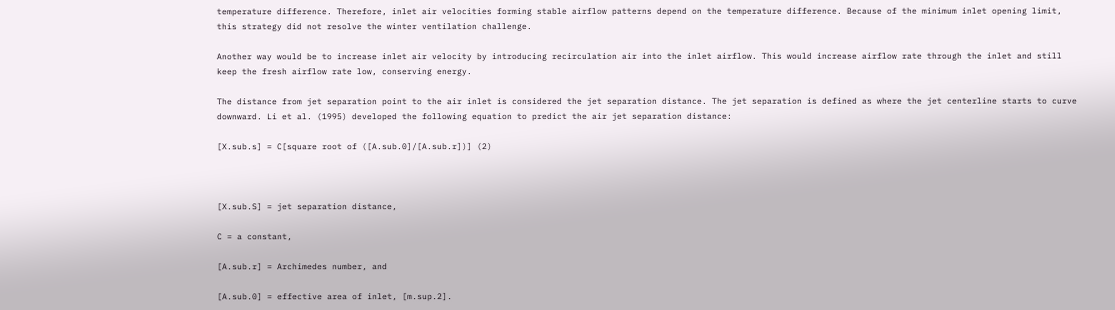temperature difference. Therefore, inlet air velocities forming stable airflow patterns depend on the temperature difference. Because of the minimum inlet opening limit, this strategy did not resolve the winter ventilation challenge.

Another way would be to increase inlet air velocity by introducing recirculation air into the inlet airflow. This would increase airflow rate through the inlet and still keep the fresh airflow rate low, conserving energy.

The distance from jet separation point to the air inlet is considered the jet separation distance. The jet separation is defined as where the jet centerline starts to curve downward. Li et al. (1995) developed the following equation to predict the air jet separation distance:

[X.sub.s] = C[square root of ([A.sub.0]/[A.sub.r])] (2)



[X.sub.S] = jet separation distance,

C = a constant,

[A.sub.r] = Archimedes number, and

[A.sub.0] = effective area of inlet, [m.sup.2].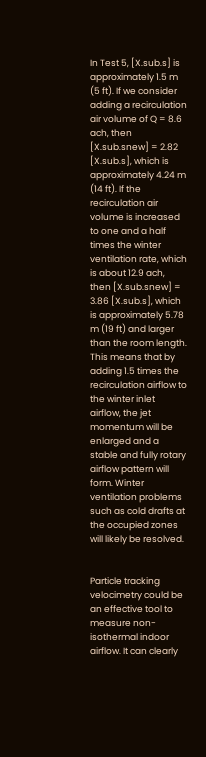In Test 5, [X.sub.s] is approximately 1.5 m (5 ft). If we consider adding a recirculation air volume of Q = 8.6 ach, then [X.sub.snew] = 2.82 [X.sub.s], which is approximately 4.24 m (14 ft). If the recirculation air volume is increased to one and a half times the winter ventilation rate, which is about 12.9 ach, then [X.sub.snew] = 3.86 [X.sub.s], which is approximately 5.78 m (19 ft) and larger than the room length. This means that by adding 1.5 times the recirculation airflow to the winter inlet airflow, the jet momentum will be enlarged and a stable and fully rotary airflow pattern will form. Winter ventilation problems such as cold drafts at the occupied zones will likely be resolved.


Particle tracking velocimetry could be an effective tool to measure non-isothermal indoor airflow. It can clearly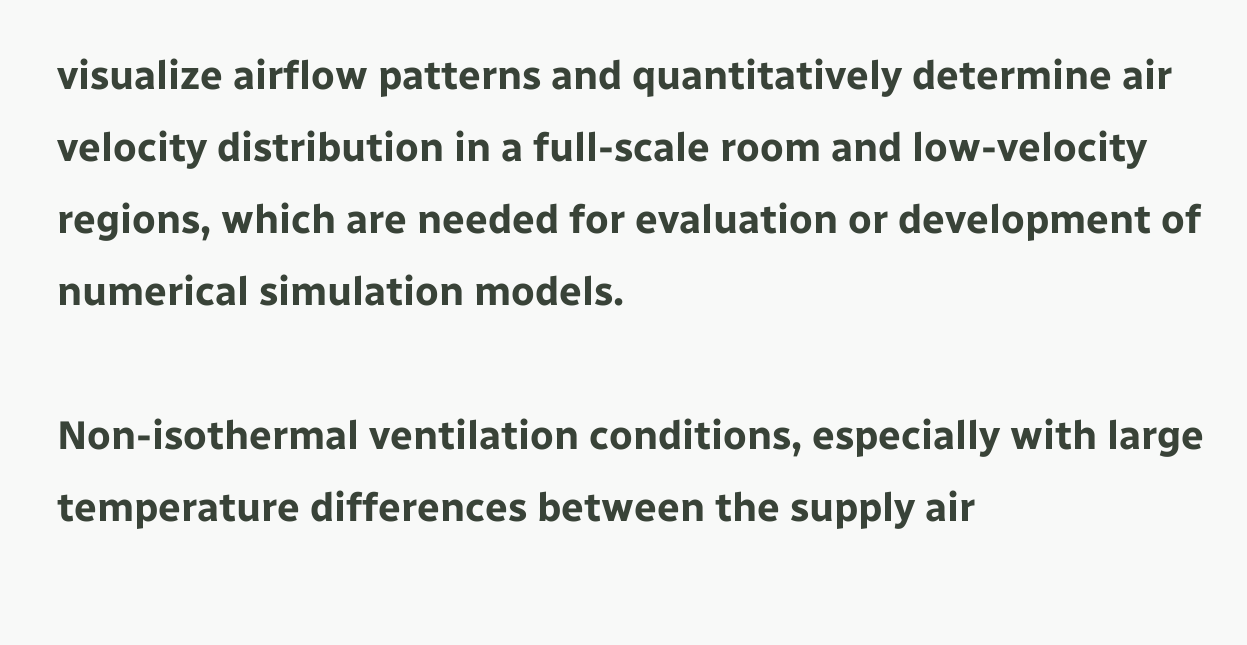visualize airflow patterns and quantitatively determine air velocity distribution in a full-scale room and low-velocity regions, which are needed for evaluation or development of numerical simulation models.

Non-isothermal ventilation conditions, especially with large temperature differences between the supply air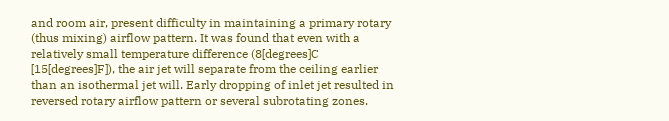and room air, present difficulty in maintaining a primary rotary (thus mixing) airflow pattern. It was found that even with a relatively small temperature difference (8[degrees]C [15[degrees]F]), the air jet will separate from the ceiling earlier than an isothermal jet will. Early dropping of inlet jet resulted in reversed rotary airflow pattern or several subrotating zones.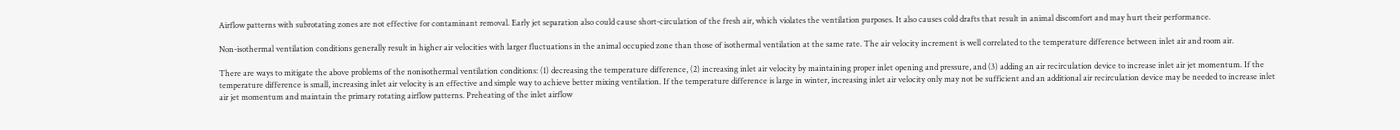Airflow patterns with subrotating zones are not effective for contaminant removal. Early jet separation also could cause short-circulation of the fresh air, which violates the ventilation purposes. It also causes cold drafts that result in animal discomfort and may hurt their performance.

Non-isothermal ventilation conditions generally result in higher air velocities with larger fluctuations in the animal occupied zone than those of isothermal ventilation at the same rate. The air velocity increment is well correlated to the temperature difference between inlet air and room air.

There are ways to mitigate the above problems of the nonisothermal ventilation conditions: (1) decreasing the temperature difference, (2) increasing inlet air velocity by maintaining proper inlet opening and pressure, and (3) adding an air recirculation device to increase inlet air jet momentum. If the temperature difference is small, increasing inlet air velocity is an effective and simple way to achieve better mixing ventilation. If the temperature difference is large in winter, increasing inlet air velocity only may not be sufficient and an additional air recirculation device may be needed to increase inlet air jet momentum and maintain the primary rotating airflow patterns. Preheating of the inlet airflow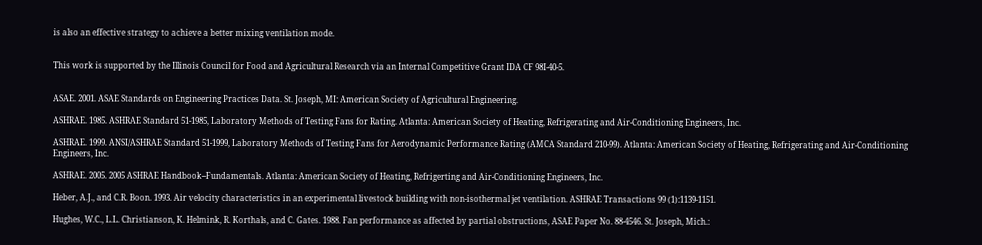is also an effective strategy to achieve a better mixing ventilation mode.


This work is supported by the Illinois Council for Food and Agricultural Research via an Internal Competitive Grant IDA CF 98I-40-5.


ASAE. 2001. ASAE Standards on Engineering Practices Data. St. Joseph, MI: American Society of Agricultural Engineering.

ASHRAE. 1985. ASHRAE Standard 51-1985, Laboratory Methods of Testing Fans for Rating. Atlanta: American Society of Heating, Refrigerating and Air-Conditioning Engineers, Inc.

ASHRAE. 1999. ANSI/ASHRAE Standard 51-1999, Laboratory Methods of Testing Fans for Aerodynamic Performance Rating (AMCA Standard 210-99). Atlanta: American Society of Heating, Refrigerating and Air-Conditioning Engineers, Inc.

ASHRAE. 2005. 2005 ASHRAE Handbook--Fundamentals. Atlanta: American Society of Heating, Refrigerting and Air-Conditioning Engineers, Inc.

Heber, A.J., and C.R. Boon. 1993. Air velocity characteristics in an experimental livestock building with non-isothermal jet ventilation. ASHRAE Transactions 99 (1):1139-1151.

Hughes, W.C., L.L. Christianson, K. Helmink, R. Korthals, and C. Gates. 1988. Fan performance as affected by partial obstructions, ASAE Paper No. 88-4546. St. Joseph, Mich.: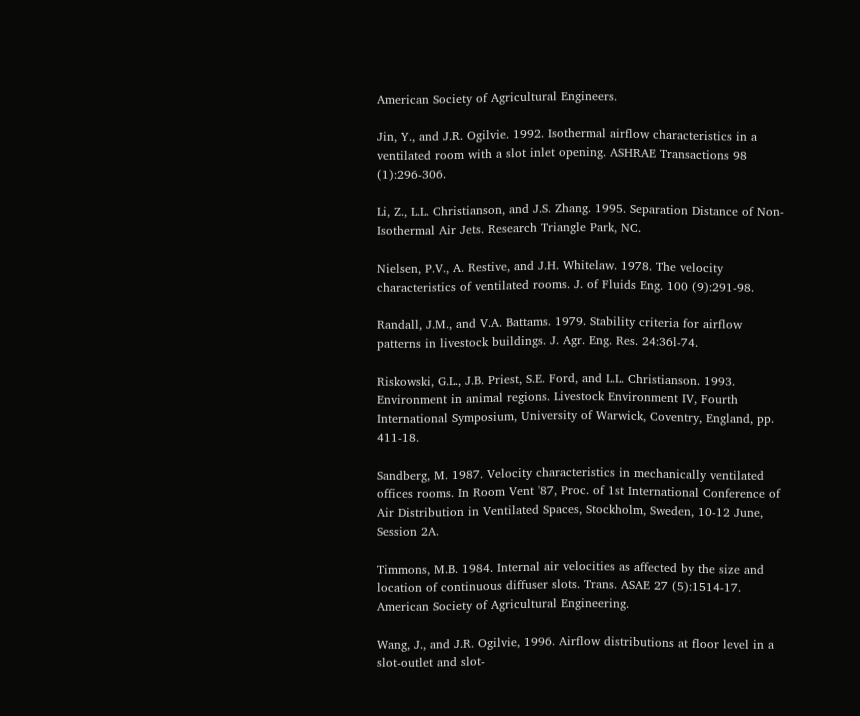American Society of Agricultural Engineers.

Jin, Y., and J.R. Ogilvie. 1992. Isothermal airflow characteristics in a ventilated room with a slot inlet opening. ASHRAE Transactions 98 (1):296-306.

Li, Z., L.L. Christianson, and J.S. Zhang. 1995. Separation Distance of Non-Isothermal Air Jets. Research Triangle Park, NC.

Nielsen, P.V., A. Restive, and J.H. Whitelaw. 1978. The velocity characteristics of ventilated rooms. J. of Fluids Eng. 100 (9):291-98.

Randall, J.M., and V.A. Battams. 1979. Stability criteria for airflow patterns in livestock buildings. J. Agr. Eng. Res. 24:36l-74.

Riskowski, G.L., J.B. Priest, S.E. Ford, and L.L. Christianson. 1993. Environment in animal regions. Livestock Environment IV, Fourth International Symposium, University of Warwick, Coventry, England, pp. 411-18.

Sandberg, M. 1987. Velocity characteristics in mechanically ventilated offices rooms. In Room Vent '87, Proc. of 1st International Conference of Air Distribution in Ventilated Spaces, Stockholm, Sweden, 10-12 June, Session 2A.

Timmons, M.B. 1984. Internal air velocities as affected by the size and location of continuous diffuser slots. Trans. ASAE 27 (5):1514-17. American Society of Agricultural Engineering.

Wang, J., and J.R. Ogilvie, 1996. Airflow distributions at floor level in a slot-outlet and slot-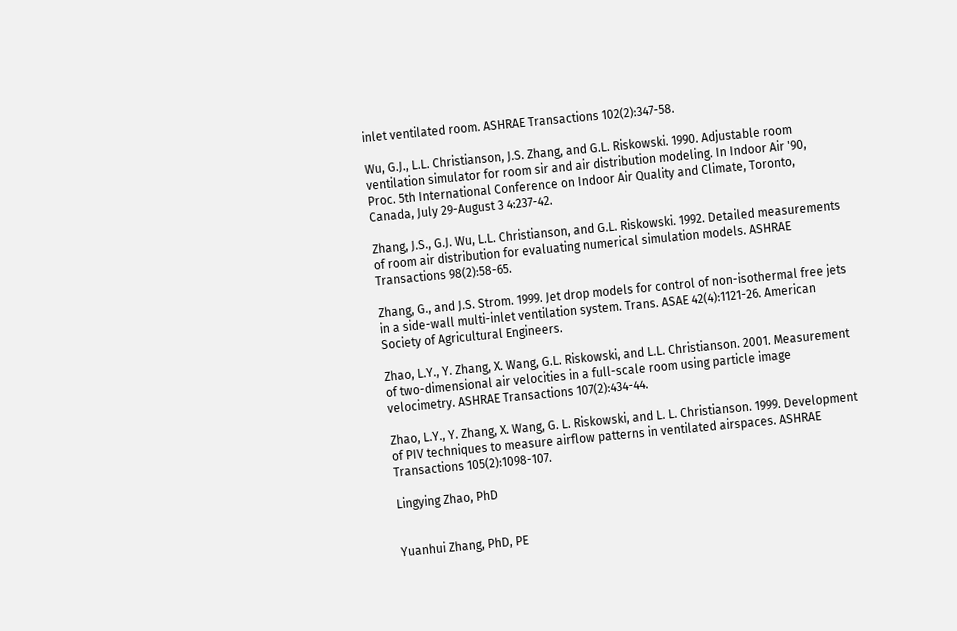inlet ventilated room. ASHRAE Transactions 102(2):347-58.

Wu, G.J., L.L. Christianson, J.S. Zhang, and G.L. Riskowski. 1990. Adjustable room ventilation simulator for room sir and air distribution modeling. In Indoor Air '90, Proc. 5th International Conference on Indoor Air Quality and Climate, Toronto, Canada, July 29-August 3 4:237-42.

Zhang, J.S., G.J. Wu, L.L. Christianson, and G.L. Riskowski. 1992. Detailed measurements of room air distribution for evaluating numerical simulation models. ASHRAE Transactions 98(2):58-65.

Zhang, G., and J.S. Strom. 1999. Jet drop models for control of non-isothermal free jets in a side-wall multi-inlet ventilation system. Trans. ASAE 42(4):1121-26. American Society of Agricultural Engineers.

Zhao, L.Y., Y. Zhang, X. Wang, G.L. Riskowski, and L.L. Christianson. 2001. Measurement of two-dimensional air velocities in a full-scale room using particle image velocimetry. ASHRAE Transactions 107(2):434-44.

Zhao, L.Y., Y. Zhang, X. Wang, G. L. Riskowski, and L. L. Christianson. 1999. Development of PIV techniques to measure airflow patterns in ventilated airspaces. ASHRAE Transactions 105(2):1098-107.

Lingying Zhao, PhD


Yuanhui Zhang, PhD, PE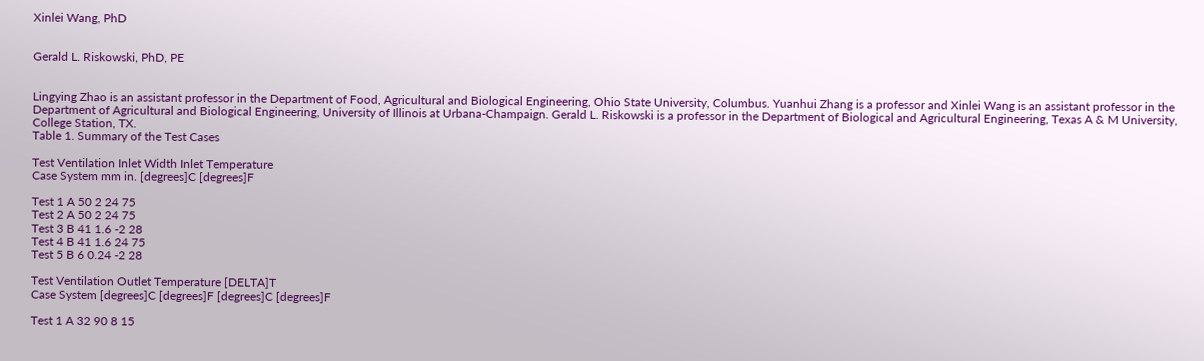Xinlei Wang, PhD


Gerald L. Riskowski, PhD, PE


Lingying Zhao is an assistant professor in the Department of Food, Agricultural and Biological Engineering, Ohio State University, Columbus. Yuanhui Zhang is a professor and Xinlei Wang is an assistant professor in the Department of Agricultural and Biological Engineering, University of Illinois at Urbana-Champaign. Gerald L. Riskowski is a professor in the Department of Biological and Agricultural Engineering, Texas A & M University, College Station, TX.
Table 1. Summary of the Test Cases

Test Ventilation Inlet Width Inlet Temperature
Case System mm in. [degrees]C [degrees]F

Test 1 A 50 2 24 75
Test 2 A 50 2 24 75
Test 3 B 41 1.6 -2 28
Test 4 B 41 1.6 24 75
Test 5 B 6 0.24 -2 28

Test Ventilation Outlet Temperature [DELTA]T
Case System [degrees]C [degrees]F [degrees]C [degrees]F

Test 1 A 32 90 8 15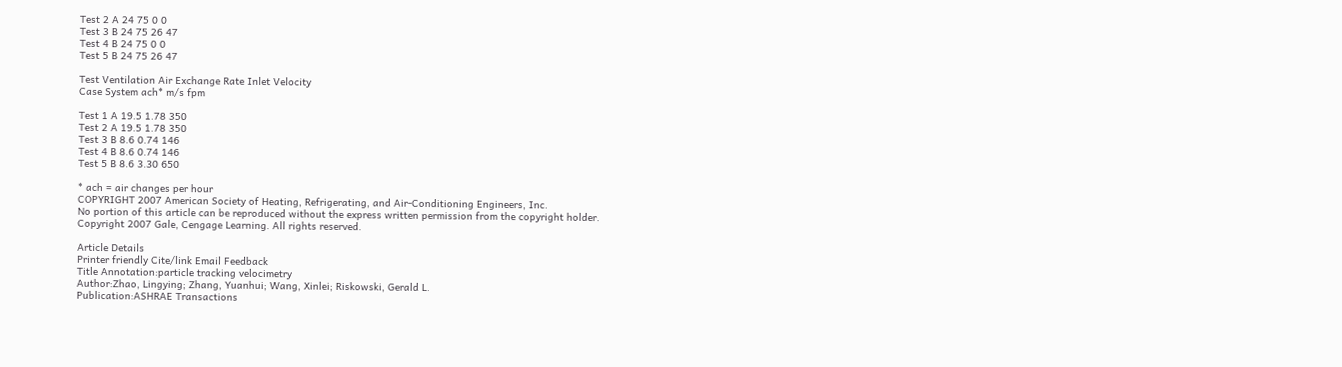Test 2 A 24 75 0 0
Test 3 B 24 75 26 47
Test 4 B 24 75 0 0
Test 5 B 24 75 26 47

Test Ventilation Air Exchange Rate Inlet Velocity
Case System ach* m/s fpm

Test 1 A 19.5 1.78 350
Test 2 A 19.5 1.78 350
Test 3 B 8.6 0.74 146
Test 4 B 8.6 0.74 146
Test 5 B 8.6 3.30 650

* ach = air changes per hour
COPYRIGHT 2007 American Society of Heating, Refrigerating, and Air-Conditioning Engineers, Inc.
No portion of this article can be reproduced without the express written permission from the copyright holder.
Copyright 2007 Gale, Cengage Learning. All rights reserved.

Article Details
Printer friendly Cite/link Email Feedback
Title Annotation:particle tracking velocimetry
Author:Zhao, Lingying; Zhang, Yuanhui; Wang, Xinlei; Riskowski, Gerald L.
Publication:ASHRAE Transactions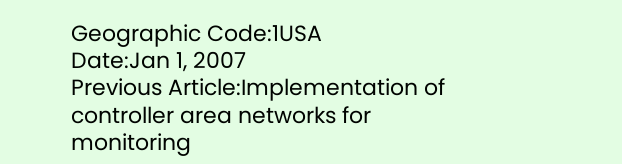Geographic Code:1USA
Date:Jan 1, 2007
Previous Article:Implementation of controller area networks for monitoring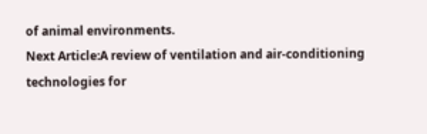of animal environments.
Next Article:A review of ventilation and air-conditioning technologies for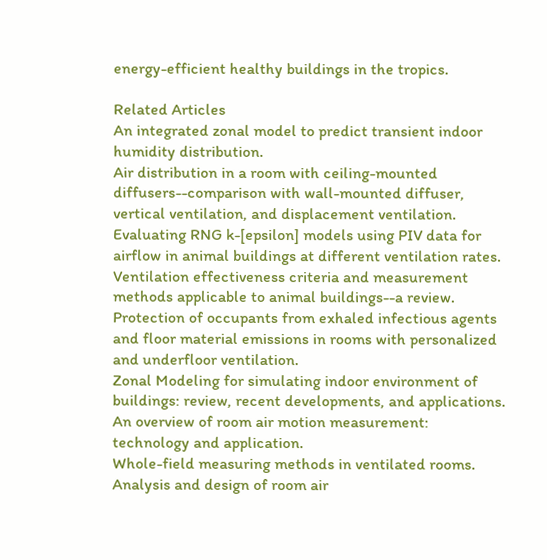energy-efficient healthy buildings in the tropics.

Related Articles
An integrated zonal model to predict transient indoor humidity distribution.
Air distribution in a room with ceiling-mounted diffusers--comparison with wall-mounted diffuser, vertical ventilation, and displacement ventilation.
Evaluating RNG k-[epsilon] models using PIV data for airflow in animal buildings at different ventilation rates.
Ventilation effectiveness criteria and measurement methods applicable to animal buildings--a review.
Protection of occupants from exhaled infectious agents and floor material emissions in rooms with personalized and underfloor ventilation.
Zonal Modeling for simulating indoor environment of buildings: review, recent developments, and applications.
An overview of room air motion measurement: technology and application.
Whole-field measuring methods in ventilated rooms.
Analysis and design of room air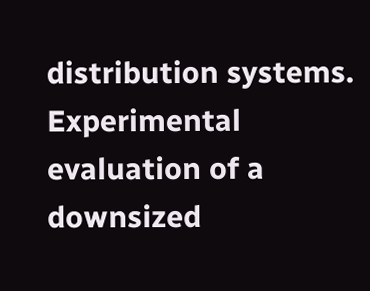distribution systems.
Experimental evaluation of a downsized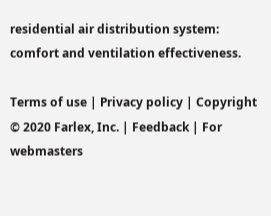residential air distribution system: comfort and ventilation effectiveness.

Terms of use | Privacy policy | Copyright © 2020 Farlex, Inc. | Feedback | For webmasters